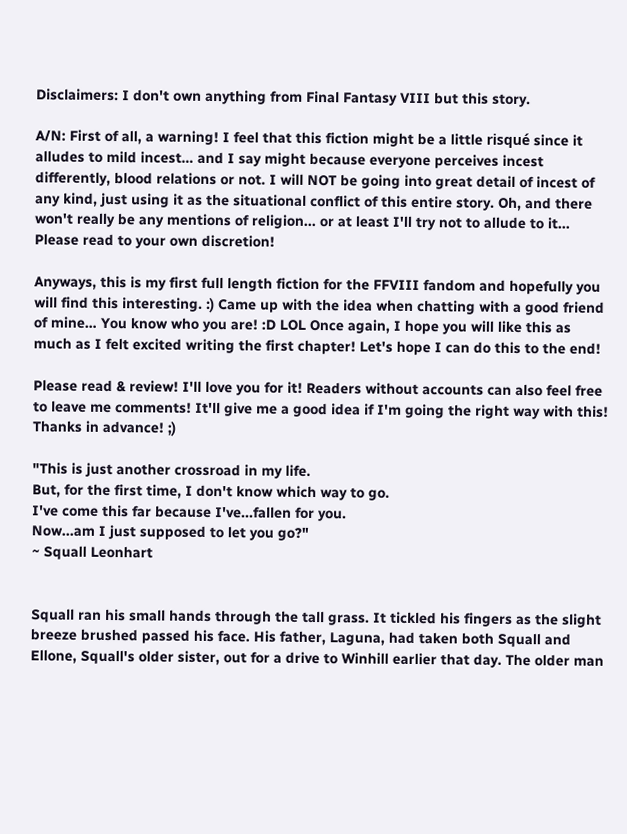Disclaimers: I don't own anything from Final Fantasy VIII but this story.

A/N: First of all, a warning! I feel that this fiction might be a little risqué since it alludes to mild incest… and I say might because everyone perceives incest differently, blood relations or not. I will NOT be going into great detail of incest of any kind, just using it as the situational conflict of this entire story. Oh, and there won't really be any mentions of religion... or at least I'll try not to allude to it...
Please read to your own discretion!

Anyways, this is my first full length fiction for the FFVIII fandom and hopefully you will find this interesting. :) Came up with the idea when chatting with a good friend of mine… You know who you are! :D LOL Once again, I hope you will like this as much as I felt excited writing the first chapter! Let's hope I can do this to the end!

Please read & review! I'll love you for it! Readers without accounts can also feel free to leave me comments! It'll give me a good idea if I'm going the right way with this! Thanks in advance! ;)

"This is just another crossroad in my life.
But, for the first time, I don't know which way to go.
I've come this far because I've...fallen for you.
Now...am I just supposed to let you go?"
~ Squall Leonhart


Squall ran his small hands through the tall grass. It tickled his fingers as the slight breeze brushed passed his face. His father, Laguna, had taken both Squall and Ellone, Squall's older sister, out for a drive to Winhill earlier that day. The older man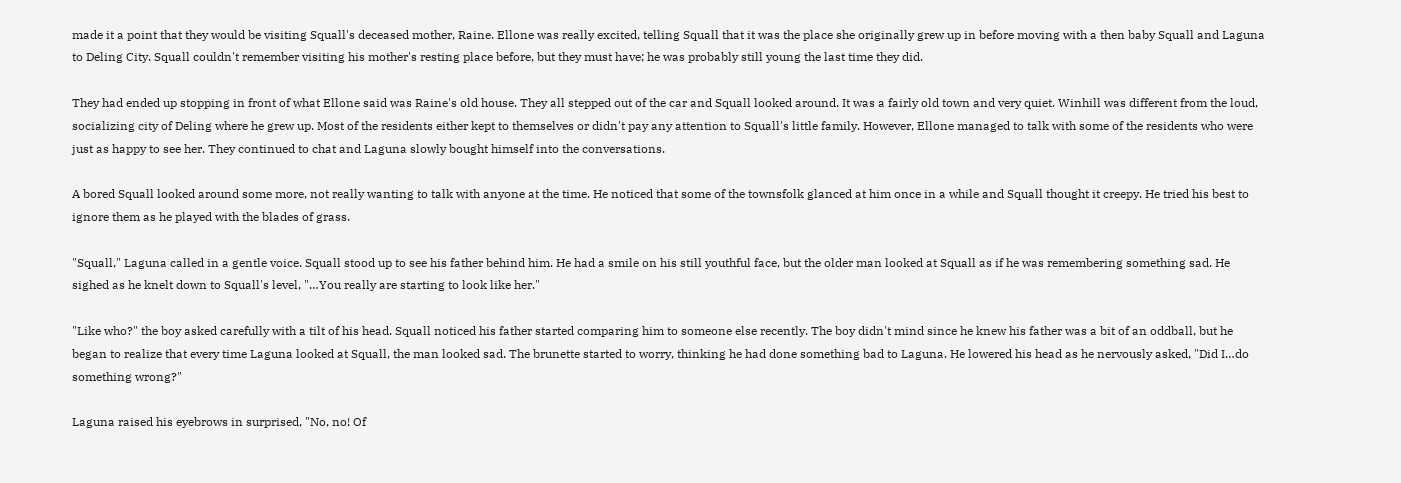made it a point that they would be visiting Squall's deceased mother, Raine. Ellone was really excited, telling Squall that it was the place she originally grew up in before moving with a then baby Squall and Laguna to Deling City. Squall couldn't remember visiting his mother's resting place before, but they must have; he was probably still young the last time they did.

They had ended up stopping in front of what Ellone said was Raine's old house. They all stepped out of the car and Squall looked around. It was a fairly old town and very quiet. Winhill was different from the loud, socializing city of Deling where he grew up. Most of the residents either kept to themselves or didn't pay any attention to Squall's little family. However, Ellone managed to talk with some of the residents who were just as happy to see her. They continued to chat and Laguna slowly bought himself into the conversations.

A bored Squall looked around some more, not really wanting to talk with anyone at the time. He noticed that some of the townsfolk glanced at him once in a while and Squall thought it creepy. He tried his best to ignore them as he played with the blades of grass.

"Squall," Laguna called in a gentle voice. Squall stood up to see his father behind him. He had a smile on his still youthful face, but the older man looked at Squall as if he was remembering something sad. He sighed as he knelt down to Squall's level, "…You really are starting to look like her."

"Like who?" the boy asked carefully with a tilt of his head. Squall noticed his father started comparing him to someone else recently. The boy didn't mind since he knew his father was a bit of an oddball, but he began to realize that every time Laguna looked at Squall, the man looked sad. The brunette started to worry, thinking he had done something bad to Laguna. He lowered his head as he nervously asked, "Did I…do something wrong?"

Laguna raised his eyebrows in surprised, "No, no! Of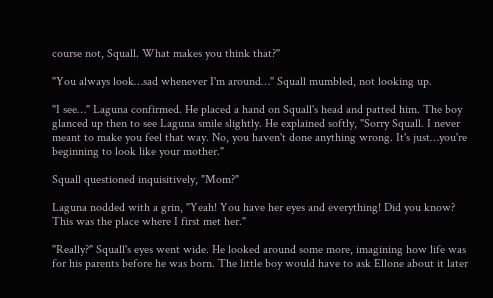course not, Squall. What makes you think that?"

"You always look…sad whenever I'm around…" Squall mumbled, not looking up.

"I see…" Laguna confirmed. He placed a hand on Squall's head and patted him. The boy glanced up then to see Laguna smile slightly. He explained softly, "Sorry Squall. I never meant to make you feel that way. No, you haven't done anything wrong. It's just…you're beginning to look like your mother."

Squall questioned inquisitively, "Mom?"

Laguna nodded with a grin, "Yeah! You have her eyes and everything! Did you know? This was the place where I first met her."

"Really?" Squall's eyes went wide. He looked around some more, imagining how life was for his parents before he was born. The little boy would have to ask Ellone about it later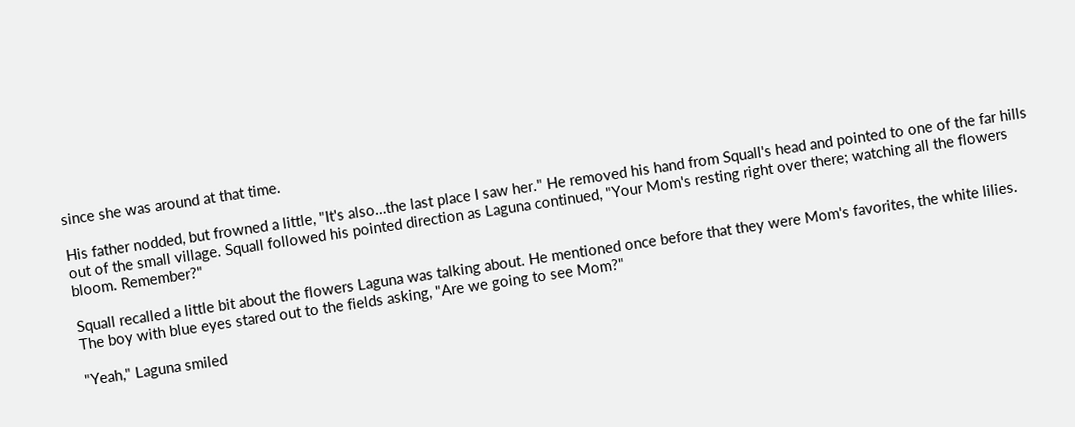since she was around at that time.

His father nodded, but frowned a little, "It's also…the last place I saw her." He removed his hand from Squall's head and pointed to one of the far hills out of the small village. Squall followed his pointed direction as Laguna continued, "Your Mom's resting right over there; watching all the flowers bloom. Remember?"

Squall recalled a little bit about the flowers Laguna was talking about. He mentioned once before that they were Mom's favorites, the white lilies. The boy with blue eyes stared out to the fields asking, "Are we going to see Mom?"

"Yeah," Laguna smiled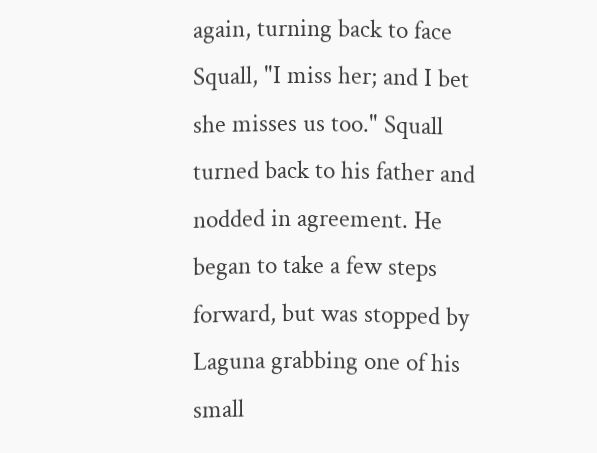again, turning back to face Squall, "I miss her; and I bet she misses us too." Squall turned back to his father and nodded in agreement. He began to take a few steps forward, but was stopped by Laguna grabbing one of his small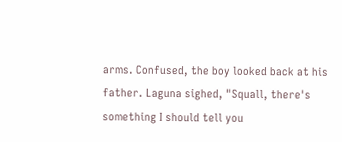arms. Confused, the boy looked back at his father. Laguna sighed, "Squall, there's something I should tell you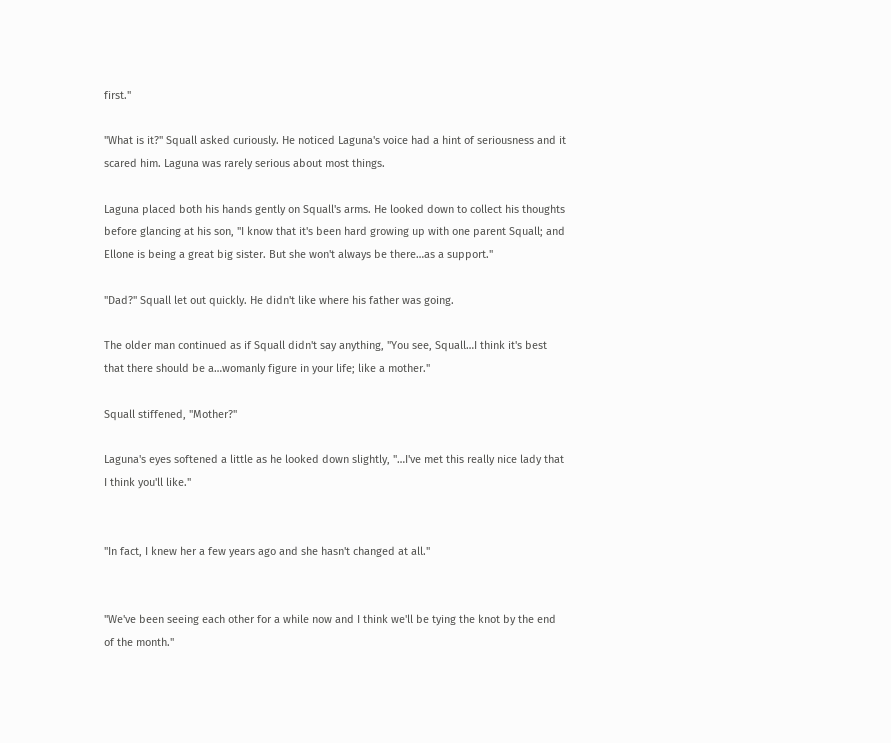first."

"What is it?" Squall asked curiously. He noticed Laguna's voice had a hint of seriousness and it scared him. Laguna was rarely serious about most things.

Laguna placed both his hands gently on Squall's arms. He looked down to collect his thoughts before glancing at his son, "I know that it's been hard growing up with one parent Squall; and Ellone is being a great big sister. But she won't always be there…as a support."

"Dad?" Squall let out quickly. He didn't like where his father was going.

The older man continued as if Squall didn't say anything, "You see, Squall…I think it's best that there should be a…womanly figure in your life; like a mother."

Squall stiffened, "Mother?"

Laguna's eyes softened a little as he looked down slightly, "…I've met this really nice lady that I think you'll like."


"In fact, I knew her a few years ago and she hasn't changed at all."


"We've been seeing each other for a while now and I think we'll be tying the knot by the end of the month."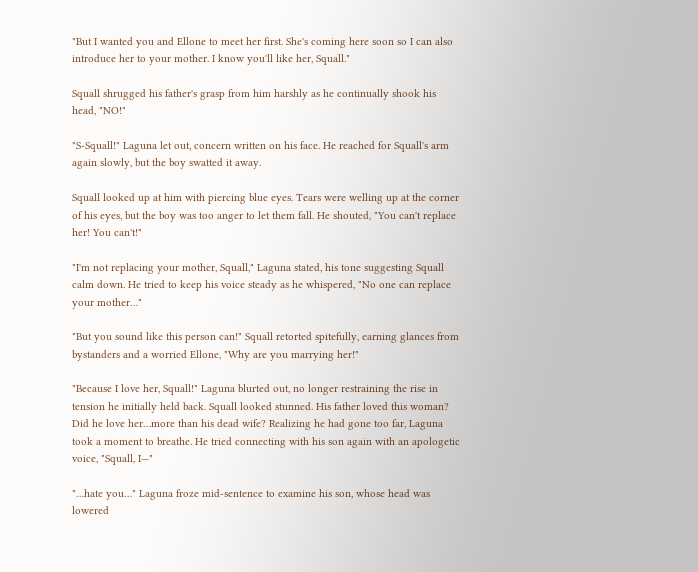"But I wanted you and Ellone to meet her first. She's coming here soon so I can also introduce her to your mother. I know you'll like her, Squall."

Squall shrugged his father's grasp from him harshly as he continually shook his head, "NO!"

"S-Squall!" Laguna let out, concern written on his face. He reached for Squall's arm again slowly, but the boy swatted it away.

Squall looked up at him with piercing blue eyes. Tears were welling up at the corner of his eyes, but the boy was too anger to let them fall. He shouted, "You can't replace her! You can't!"

"I'm not replacing your mother, Squall," Laguna stated, his tone suggesting Squall calm down. He tried to keep his voice steady as he whispered, "No one can replace your mother…"

"But you sound like this person can!" Squall retorted spitefully, earning glances from bystanders and a worried Ellone, "Why are you marrying her!"

"Because I love her, Squall!" Laguna blurted out, no longer restraining the rise in tension he initially held back. Squall looked stunned. His father loved this woman? Did he love her…more than his dead wife? Realizing he had gone too far, Laguna took a moment to breathe. He tried connecting with his son again with an apologetic voice, "Squall, I—"

"…hate you…" Laguna froze mid-sentence to examine his son, whose head was lowered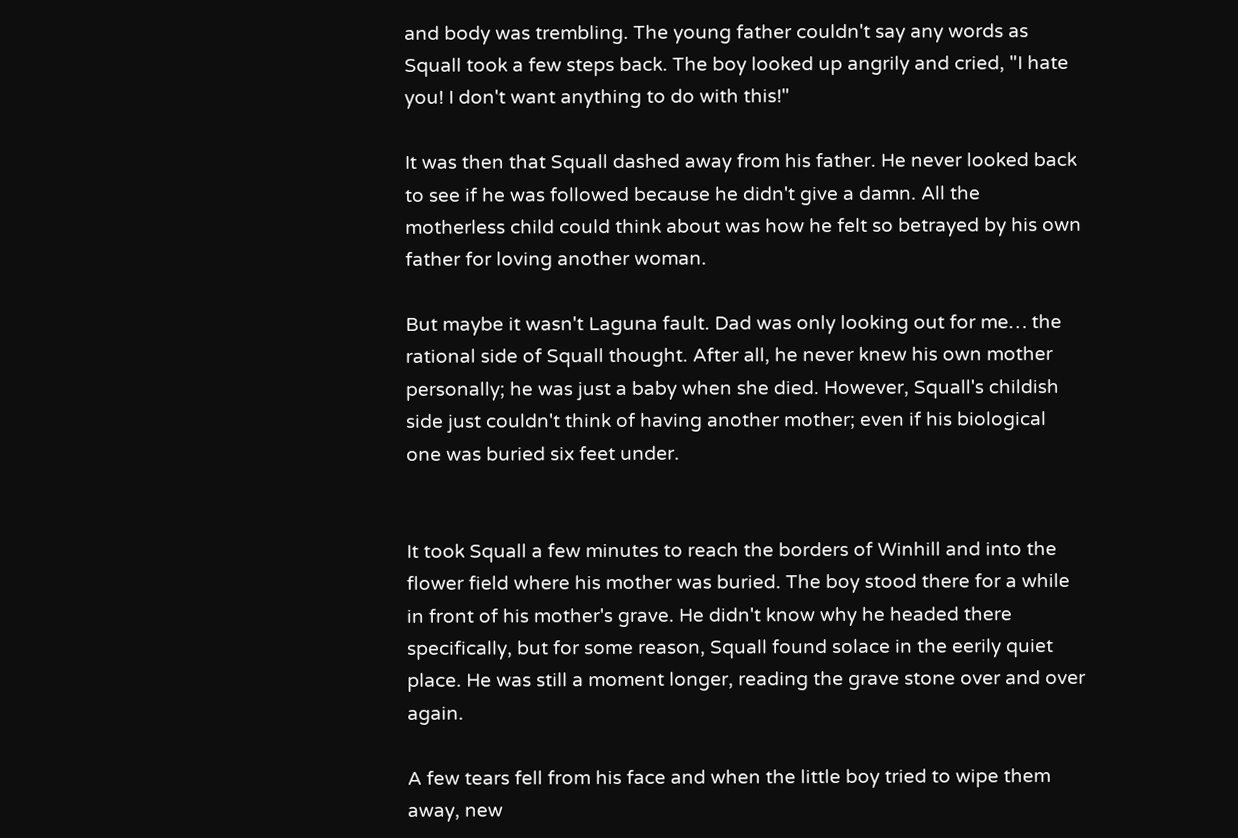and body was trembling. The young father couldn't say any words as Squall took a few steps back. The boy looked up angrily and cried, "I hate you! I don't want anything to do with this!"

It was then that Squall dashed away from his father. He never looked back to see if he was followed because he didn't give a damn. All the motherless child could think about was how he felt so betrayed by his own father for loving another woman.

But maybe it wasn't Laguna fault. Dad was only looking out for me… the rational side of Squall thought. After all, he never knew his own mother personally; he was just a baby when she died. However, Squall's childish side just couldn't think of having another mother; even if his biological one was buried six feet under.


It took Squall a few minutes to reach the borders of Winhill and into the flower field where his mother was buried. The boy stood there for a while in front of his mother's grave. He didn't know why he headed there specifically, but for some reason, Squall found solace in the eerily quiet place. He was still a moment longer, reading the grave stone over and over again.

A few tears fell from his face and when the little boy tried to wipe them away, new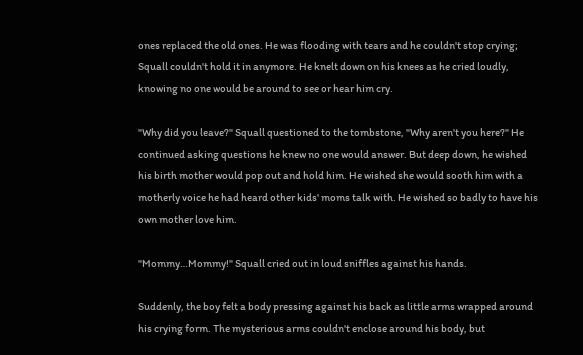ones replaced the old ones. He was flooding with tears and he couldn't stop crying; Squall couldn't hold it in anymore. He knelt down on his knees as he cried loudly, knowing no one would be around to see or hear him cry.

"Why did you leave?" Squall questioned to the tombstone, "Why aren't you here?" He continued asking questions he knew no one would answer. But deep down, he wished his birth mother would pop out and hold him. He wished she would sooth him with a motherly voice he had heard other kids' moms talk with. He wished so badly to have his own mother love him.

"Mommy…Mommy!" Squall cried out in loud sniffles against his hands.

Suddenly, the boy felt a body pressing against his back as little arms wrapped around his crying form. The mysterious arms couldn't enclose around his body, but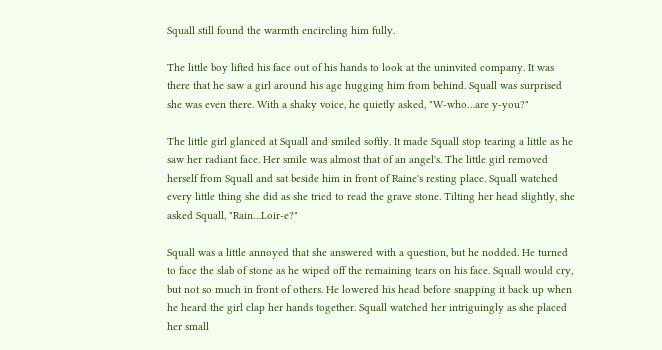Squall still found the warmth encircling him fully.

The little boy lifted his face out of his hands to look at the uninvited company. It was there that he saw a girl around his age hugging him from behind. Squall was surprised she was even there. With a shaky voice, he quietly asked, "W-who…are y-you?"

The little girl glanced at Squall and smiled softly. It made Squall stop tearing a little as he saw her radiant face. Her smile was almost that of an angel's. The little girl removed herself from Squall and sat beside him in front of Raine's resting place. Squall watched every little thing she did as she tried to read the grave stone. Tilting her head slightly, she asked Squall, "Rain…Loir-e?"

Squall was a little annoyed that she answered with a question, but he nodded. He turned to face the slab of stone as he wiped off the remaining tears on his face. Squall would cry, but not so much in front of others. He lowered his head before snapping it back up when he heard the girl clap her hands together. Squall watched her intriguingly as she placed her small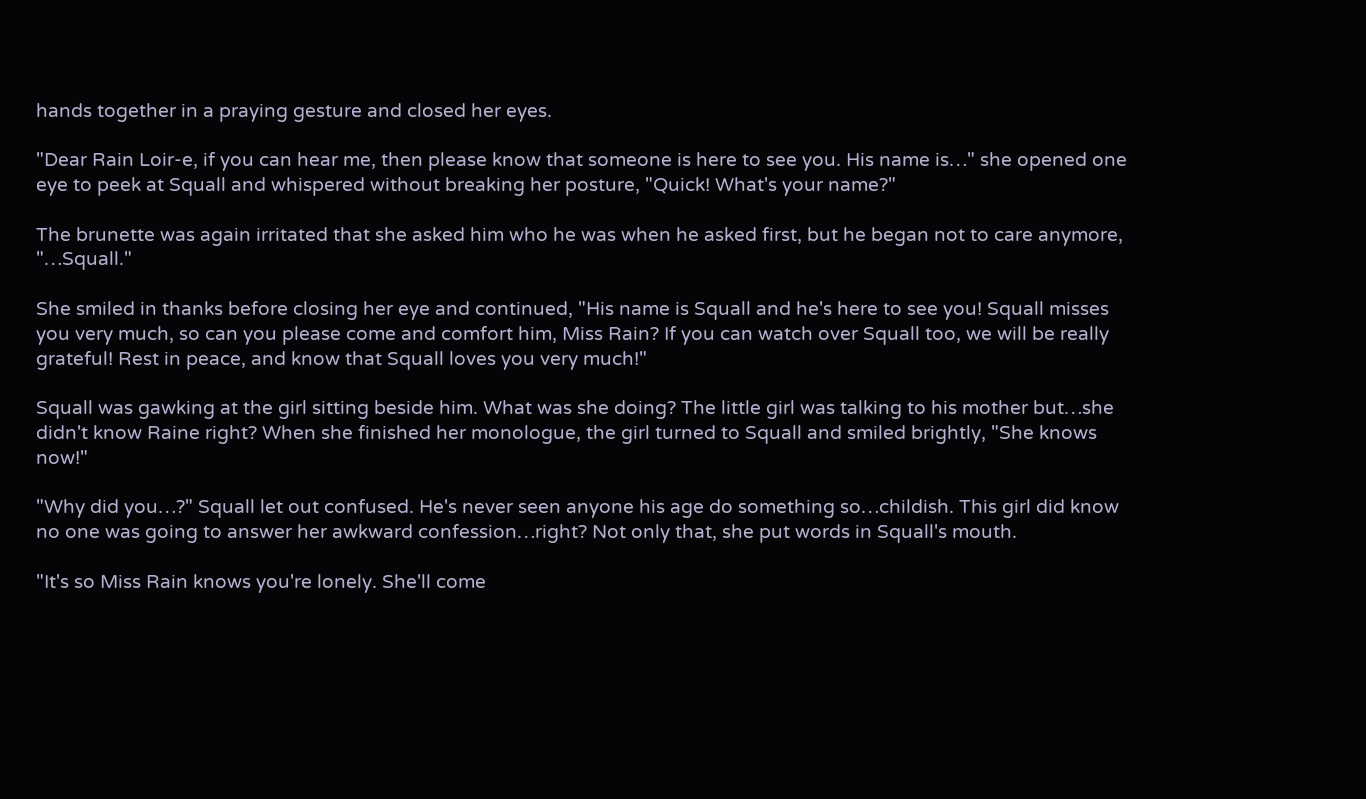hands together in a praying gesture and closed her eyes.

"Dear Rain Loir-e, if you can hear me, then please know that someone is here to see you. His name is…" she opened one eye to peek at Squall and whispered without breaking her posture, "Quick! What's your name?"

The brunette was again irritated that she asked him who he was when he asked first, but he began not to care anymore, "…Squall."

She smiled in thanks before closing her eye and continued, "His name is Squall and he's here to see you! Squall misses you very much, so can you please come and comfort him, Miss Rain? If you can watch over Squall too, we will be really grateful! Rest in peace, and know that Squall loves you very much!"

Squall was gawking at the girl sitting beside him. What was she doing? The little girl was talking to his mother but…she didn't know Raine right? When she finished her monologue, the girl turned to Squall and smiled brightly, "She knows now!"

"Why did you…?" Squall let out confused. He's never seen anyone his age do something so…childish. This girl did know no one was going to answer her awkward confession…right? Not only that, she put words in Squall's mouth.

"It's so Miss Rain knows you're lonely. She'll come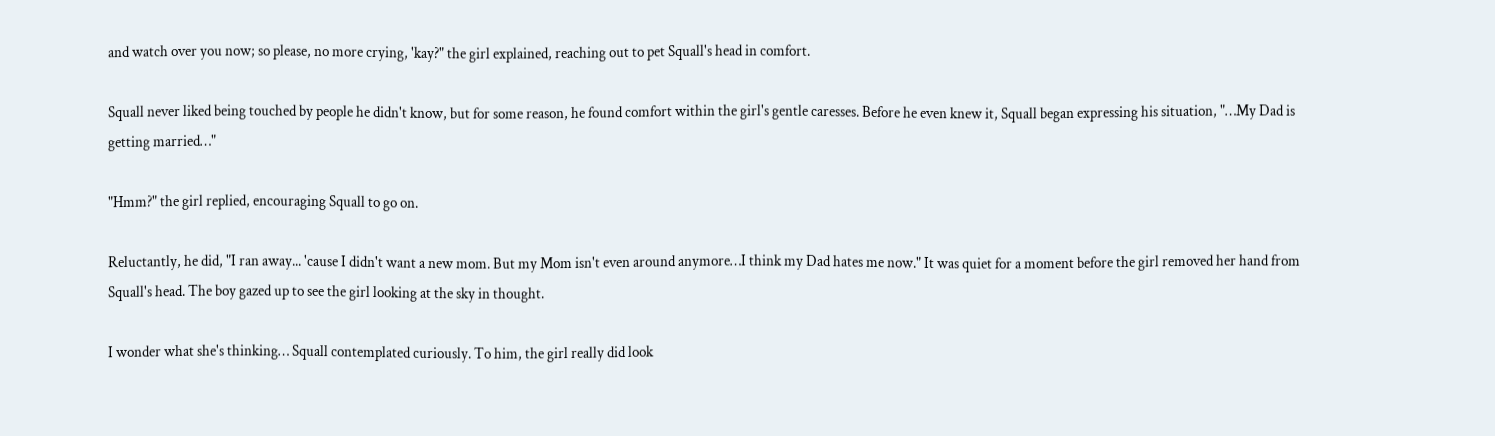and watch over you now; so please, no more crying, 'kay?" the girl explained, reaching out to pet Squall's head in comfort.

Squall never liked being touched by people he didn't know, but for some reason, he found comfort within the girl's gentle caresses. Before he even knew it, Squall began expressing his situation, "…My Dad is getting married…"

"Hmm?" the girl replied, encouraging Squall to go on.

Reluctantly, he did, "I ran away... 'cause I didn't want a new mom. But my Mom isn't even around anymore…I think my Dad hates me now." It was quiet for a moment before the girl removed her hand from Squall's head. The boy gazed up to see the girl looking at the sky in thought.

I wonder what she's thinking… Squall contemplated curiously. To him, the girl really did look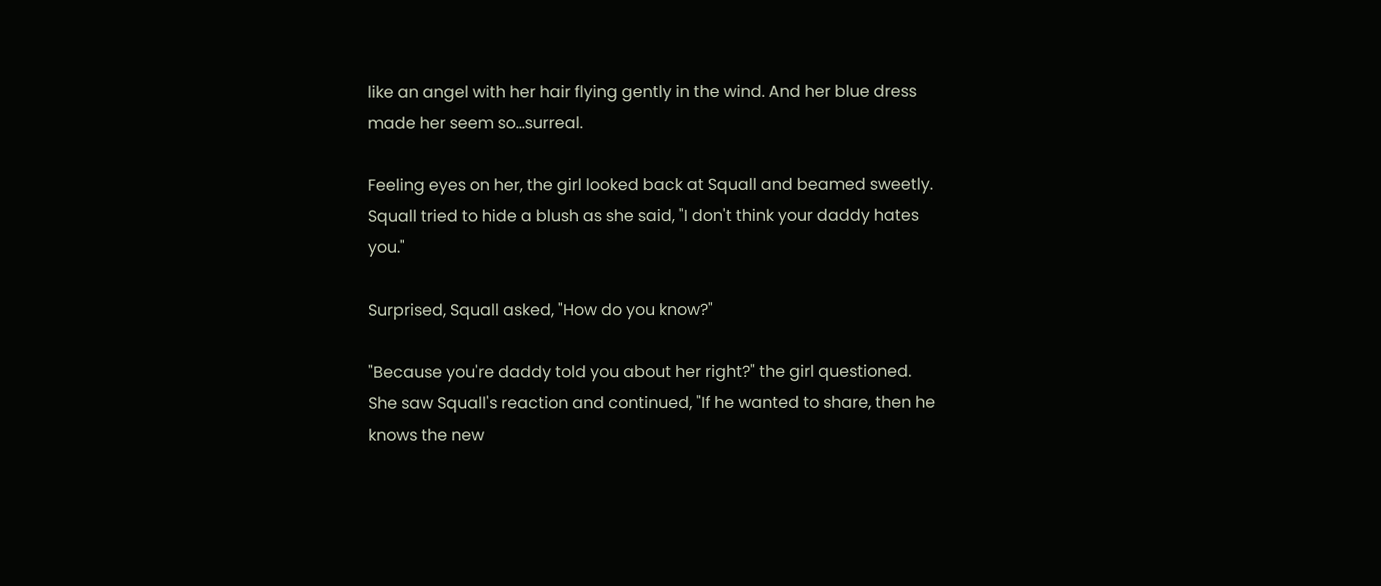like an angel with her hair flying gently in the wind. And her blue dress made her seem so…surreal.

Feeling eyes on her, the girl looked back at Squall and beamed sweetly. Squall tried to hide a blush as she said, "I don't think your daddy hates you."

Surprised, Squall asked, "How do you know?"

"Because you're daddy told you about her right?" the girl questioned. She saw Squall's reaction and continued, "If he wanted to share, then he knows the new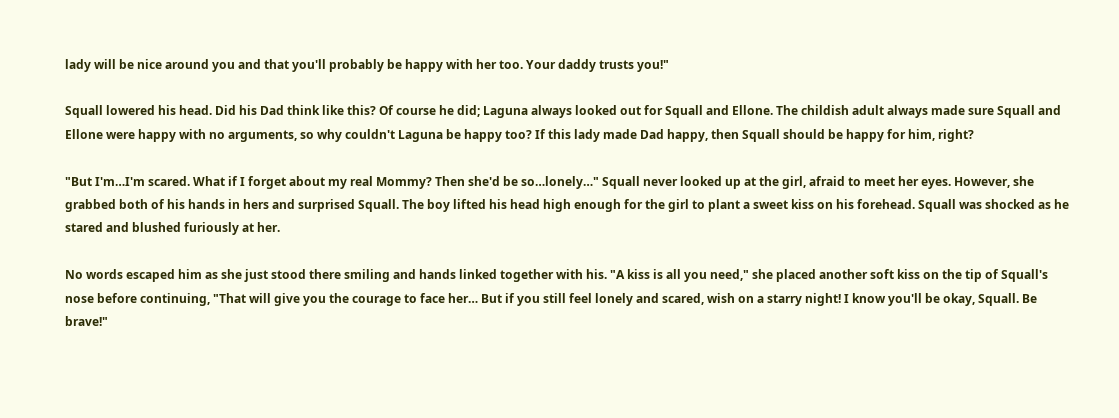lady will be nice around you and that you'll probably be happy with her too. Your daddy trusts you!"

Squall lowered his head. Did his Dad think like this? Of course he did; Laguna always looked out for Squall and Ellone. The childish adult always made sure Squall and Ellone were happy with no arguments, so why couldn't Laguna be happy too? If this lady made Dad happy, then Squall should be happy for him, right?

"But I'm…I'm scared. What if I forget about my real Mommy? Then she'd be so…lonely…" Squall never looked up at the girl, afraid to meet her eyes. However, she grabbed both of his hands in hers and surprised Squall. The boy lifted his head high enough for the girl to plant a sweet kiss on his forehead. Squall was shocked as he stared and blushed furiously at her.

No words escaped him as she just stood there smiling and hands linked together with his. "A kiss is all you need," she placed another soft kiss on the tip of Squall's nose before continuing, "That will give you the courage to face her… But if you still feel lonely and scared, wish on a starry night! I know you'll be okay, Squall. Be brave!"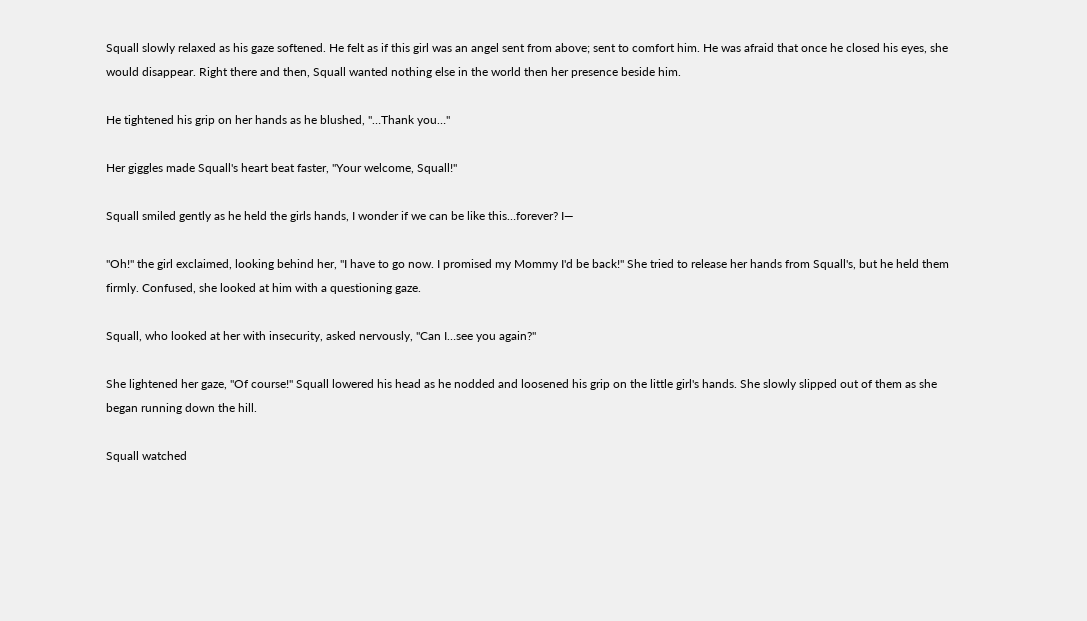Squall slowly relaxed as his gaze softened. He felt as if this girl was an angel sent from above; sent to comfort him. He was afraid that once he closed his eyes, she would disappear. Right there and then, Squall wanted nothing else in the world then her presence beside him.

He tightened his grip on her hands as he blushed, "…Thank you…"

Her giggles made Squall's heart beat faster, "Your welcome, Squall!"

Squall smiled gently as he held the girls hands, I wonder if we can be like this…forever? I—

"Oh!" the girl exclaimed, looking behind her, "I have to go now. I promised my Mommy I'd be back!" She tried to release her hands from Squall's, but he held them firmly. Confused, she looked at him with a questioning gaze.

Squall, who looked at her with insecurity, asked nervously, "Can I…see you again?"

She lightened her gaze, "Of course!" Squall lowered his head as he nodded and loosened his grip on the little girl's hands. She slowly slipped out of them as she began running down the hill.

Squall watched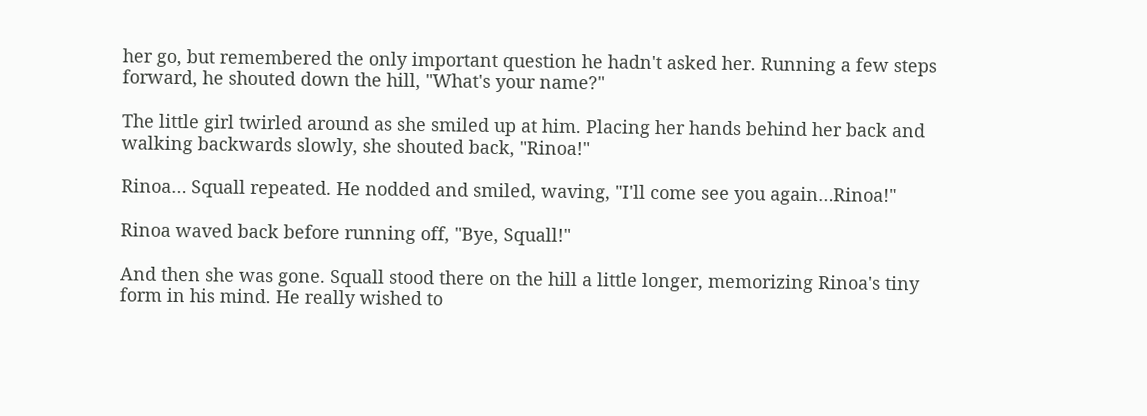her go, but remembered the only important question he hadn't asked her. Running a few steps forward, he shouted down the hill, "What's your name?"

The little girl twirled around as she smiled up at him. Placing her hands behind her back and walking backwards slowly, she shouted back, "Rinoa!"

Rinoa… Squall repeated. He nodded and smiled, waving, "I'll come see you again…Rinoa!"

Rinoa waved back before running off, "Bye, Squall!"

And then she was gone. Squall stood there on the hill a little longer, memorizing Rinoa's tiny form in his mind. He really wished to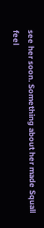see her soon. Something about her made Squall feel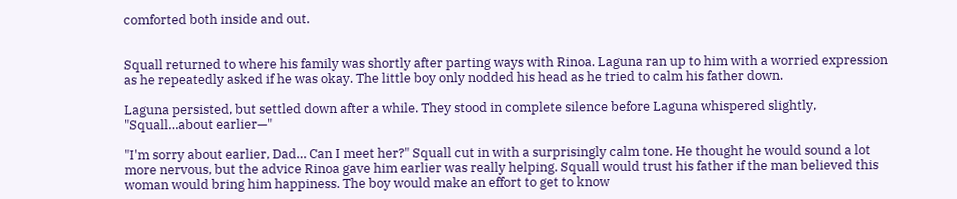comforted both inside and out.


Squall returned to where his family was shortly after parting ways with Rinoa. Laguna ran up to him with a worried expression as he repeatedly asked if he was okay. The little boy only nodded his head as he tried to calm his father down.

Laguna persisted, but settled down after a while. They stood in complete silence before Laguna whispered slightly, "Squall…about earlier—"

"I'm sorry about earlier, Dad… Can I meet her?" Squall cut in with a surprisingly calm tone. He thought he would sound a lot more nervous, but the advice Rinoa gave him earlier was really helping. Squall would trust his father if the man believed this woman would bring him happiness. The boy would make an effort to get to know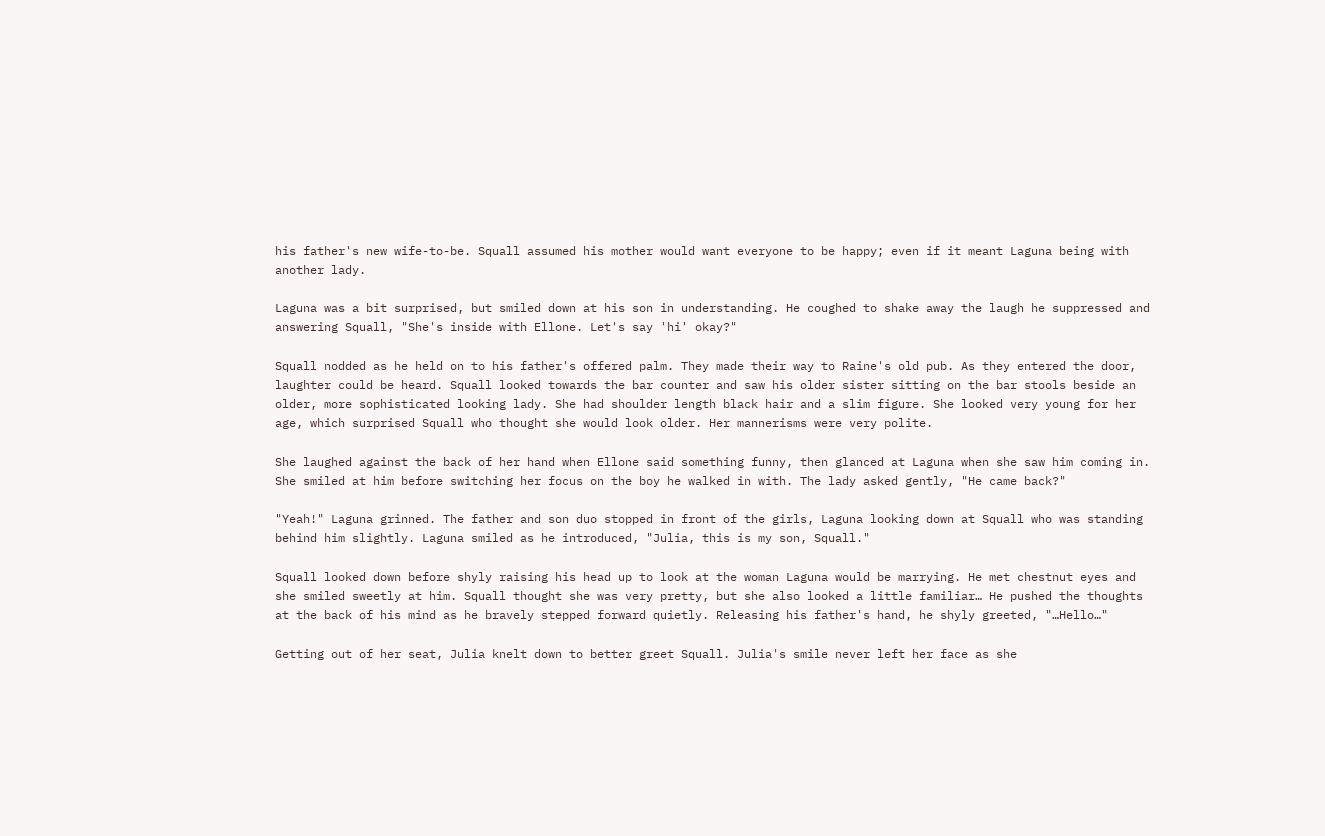his father's new wife-to-be. Squall assumed his mother would want everyone to be happy; even if it meant Laguna being with another lady.

Laguna was a bit surprised, but smiled down at his son in understanding. He coughed to shake away the laugh he suppressed and answering Squall, "She's inside with Ellone. Let's say 'hi' okay?"

Squall nodded as he held on to his father's offered palm. They made their way to Raine's old pub. As they entered the door, laughter could be heard. Squall looked towards the bar counter and saw his older sister sitting on the bar stools beside an older, more sophisticated looking lady. She had shoulder length black hair and a slim figure. She looked very young for her age, which surprised Squall who thought she would look older. Her mannerisms were very polite.

She laughed against the back of her hand when Ellone said something funny, then glanced at Laguna when she saw him coming in. She smiled at him before switching her focus on the boy he walked in with. The lady asked gently, "He came back?"

"Yeah!" Laguna grinned. The father and son duo stopped in front of the girls, Laguna looking down at Squall who was standing behind him slightly. Laguna smiled as he introduced, "Julia, this is my son, Squall."

Squall looked down before shyly raising his head up to look at the woman Laguna would be marrying. He met chestnut eyes and she smiled sweetly at him. Squall thought she was very pretty, but she also looked a little familiar… He pushed the thoughts at the back of his mind as he bravely stepped forward quietly. Releasing his father's hand, he shyly greeted, "…Hello…"

Getting out of her seat, Julia knelt down to better greet Squall. Julia's smile never left her face as she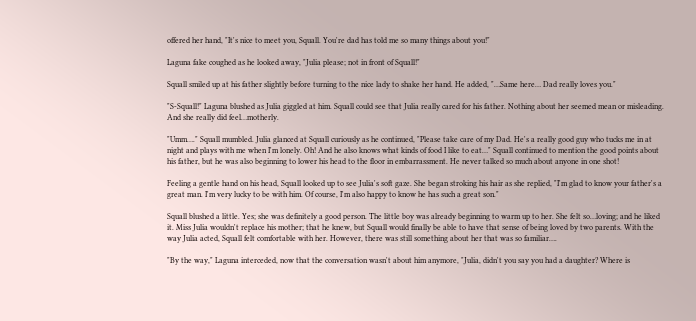offered her hand, "It's nice to meet you, Squall. You're dad has told me so many things about you!"

Laguna fake coughed as he looked away, "Julia please; not in front of Squall!"

Squall smiled up at his father slightly before turning to the nice lady to shake her hand. He added, "…Same here… Dad really loves you."

"S-Squall!" Laguna blushed as Julia giggled at him. Squall could see that Julia really cared for his father. Nothing about her seemed mean or misleading. And she really did feel…motherly.

"Umm…." Squall mumbled. Julia glanced at Squall curiously as he continued, "Please take care of my Dad. He's a really good guy who tucks me in at night and plays with me when I'm lonely. Oh! And he also knows what kinds of food I like to eat…" Squall continued to mention the good points about his father, but he was also beginning to lower his head to the floor in embarrassment. He never talked so much about anyone in one shot!

Feeling a gentle hand on his head, Squall looked up to see Julia's soft gaze. She began stroking his hair as she replied, "I'm glad to know your father's a great man. I'm very lucky to be with him. Of course, I'm also happy to know he has such a great son."

Squall blushed a little. Yes; she was definitely a good person. The little boy was already beginning to warm up to her. She felt so…loving; and he liked it. Miss Julia wouldn't replace his mother; that he knew, but Squall would finally be able to have that sense of being loved by two parents. With the way Julia acted, Squall felt comfortable with her. However, there was still something about her that was so familiar….

"By the way," Laguna interceded, now that the conversation wasn't about him anymore, "Julia, didn't you say you had a daughter? Where is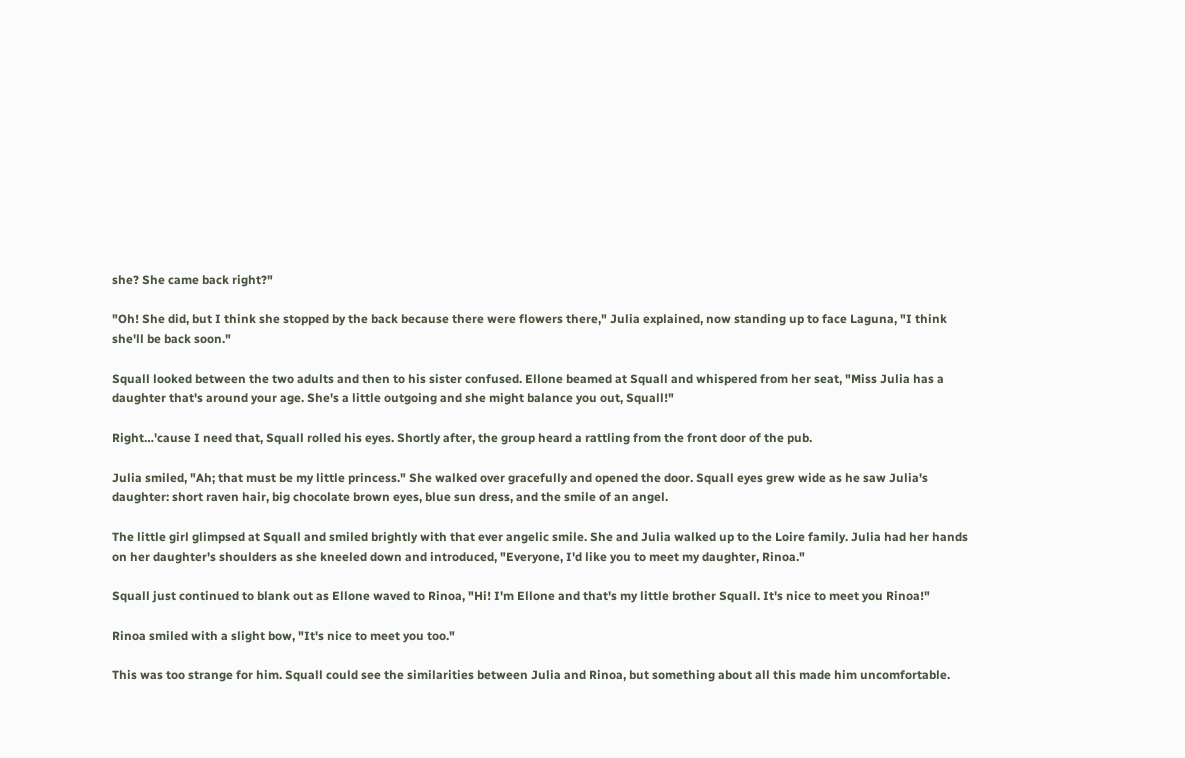she? She came back right?"

"Oh! She did, but I think she stopped by the back because there were flowers there," Julia explained, now standing up to face Laguna, "I think she'll be back soon."

Squall looked between the two adults and then to his sister confused. Ellone beamed at Squall and whispered from her seat, "Miss Julia has a daughter that's around your age. She's a little outgoing and she might balance you out, Squall!"

Right…'cause I need that, Squall rolled his eyes. Shortly after, the group heard a rattling from the front door of the pub.

Julia smiled, "Ah; that must be my little princess." She walked over gracefully and opened the door. Squall eyes grew wide as he saw Julia's daughter: short raven hair, big chocolate brown eyes, blue sun dress, and the smile of an angel.

The little girl glimpsed at Squall and smiled brightly with that ever angelic smile. She and Julia walked up to the Loire family. Julia had her hands on her daughter's shoulders as she kneeled down and introduced, "Everyone, I'd like you to meet my daughter, Rinoa."

Squall just continued to blank out as Ellone waved to Rinoa, "Hi! I'm Ellone and that's my little brother Squall. It's nice to meet you Rinoa!"

Rinoa smiled with a slight bow, "It's nice to meet you too."

This was too strange for him. Squall could see the similarities between Julia and Rinoa, but something about all this made him uncomfortable.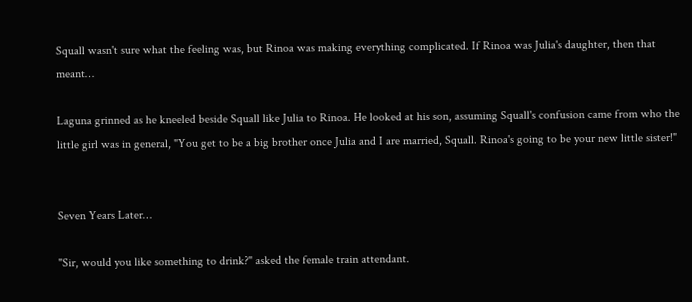Squall wasn't sure what the feeling was, but Rinoa was making everything complicated. If Rinoa was Julia's daughter, then that meant…

Laguna grinned as he kneeled beside Squall like Julia to Rinoa. He looked at his son, assuming Squall's confusion came from who the little girl was in general, "You get to be a big brother once Julia and I are married, Squall. Rinoa's going to be your new little sister!"


Seven Years Later…

"Sir, would you like something to drink?" asked the female train attendant.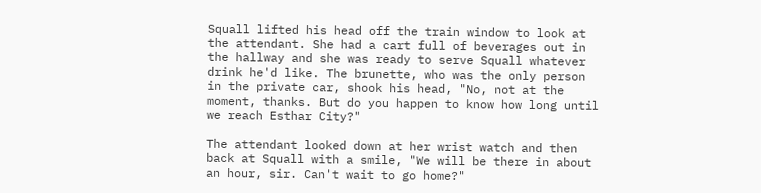Squall lifted his head off the train window to look at the attendant. She had a cart full of beverages out in the hallway and she was ready to serve Squall whatever drink he'd like. The brunette, who was the only person in the private car, shook his head, "No, not at the moment, thanks. But do you happen to know how long until we reach Esthar City?"

The attendant looked down at her wrist watch and then back at Squall with a smile, "We will be there in about an hour, sir. Can't wait to go home?"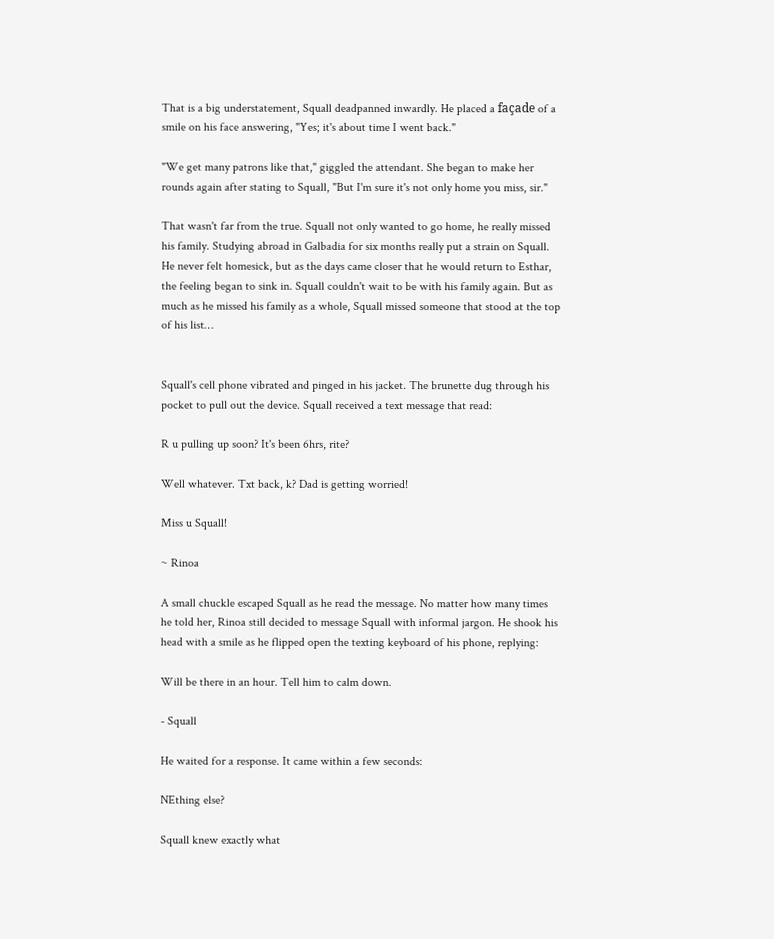That is a big understatement, Squall deadpanned inwardly. He placed a façade of a smile on his face answering, "Yes; it's about time I went back."

"We get many patrons like that," giggled the attendant. She began to make her rounds again after stating to Squall, "But I'm sure it's not only home you miss, sir."

That wasn't far from the true. Squall not only wanted to go home, he really missed his family. Studying abroad in Galbadia for six months really put a strain on Squall. He never felt homesick, but as the days came closer that he would return to Esthar, the feeling began to sink in. Squall couldn't wait to be with his family again. But as much as he missed his family as a whole, Squall missed someone that stood at the top of his list…


Squall's cell phone vibrated and pinged in his jacket. The brunette dug through his pocket to pull out the device. Squall received a text message that read:

R u pulling up soon? It's been 6hrs, rite?

Well whatever. Txt back, k? Dad is getting worried!

Miss u Squall!

~ Rinoa

A small chuckle escaped Squall as he read the message. No matter how many times he told her, Rinoa still decided to message Squall with informal jargon. He shook his head with a smile as he flipped open the texting keyboard of his phone, replying:

Will be there in an hour. Tell him to calm down.

- Squall

He waited for a response. It came within a few seconds:

NEthing else?

Squall knew exactly what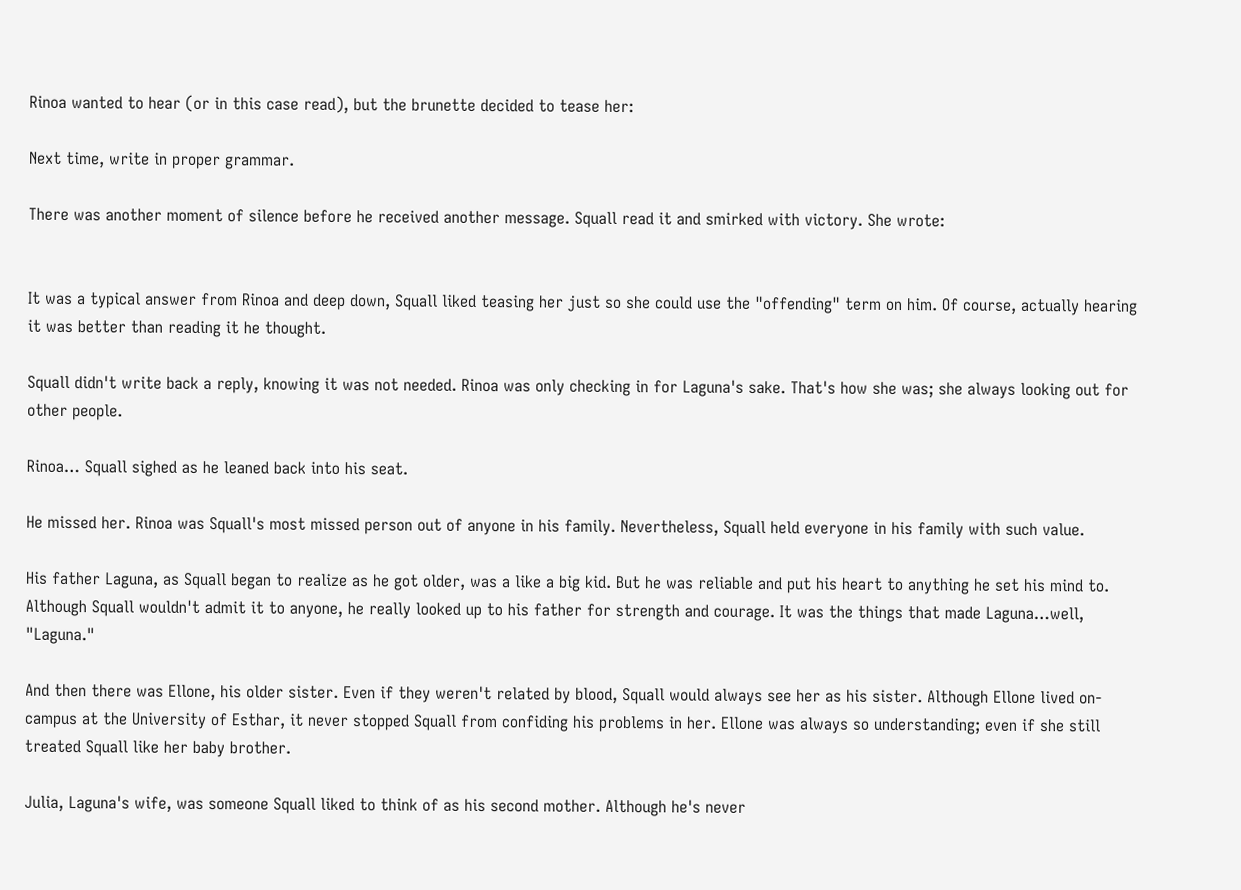Rinoa wanted to hear (or in this case read), but the brunette decided to tease her:

Next time, write in proper grammar.

There was another moment of silence before he received another message. Squall read it and smirked with victory. She wrote:


It was a typical answer from Rinoa and deep down, Squall liked teasing her just so she could use the "offending" term on him. Of course, actually hearing it was better than reading it he thought.

Squall didn't write back a reply, knowing it was not needed. Rinoa was only checking in for Laguna's sake. That's how she was; she always looking out for other people.

Rinoa… Squall sighed as he leaned back into his seat.

He missed her. Rinoa was Squall's most missed person out of anyone in his family. Nevertheless, Squall held everyone in his family with such value.

His father Laguna, as Squall began to realize as he got older, was a like a big kid. But he was reliable and put his heart to anything he set his mind to. Although Squall wouldn't admit it to anyone, he really looked up to his father for strength and courage. It was the things that made Laguna…well, "Laguna."

And then there was Ellone, his older sister. Even if they weren't related by blood, Squall would always see her as his sister. Although Ellone lived on-campus at the University of Esthar, it never stopped Squall from confiding his problems in her. Ellone was always so understanding; even if she still treated Squall like her baby brother.

Julia, Laguna's wife, was someone Squall liked to think of as his second mother. Although he's never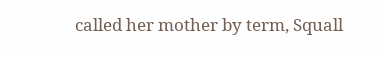called her mother by term, Squall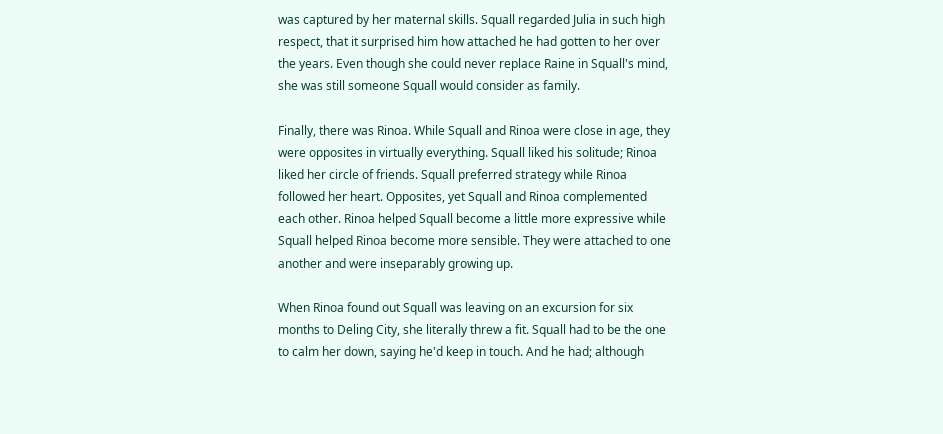was captured by her maternal skills. Squall regarded Julia in such high respect, that it surprised him how attached he had gotten to her over the years. Even though she could never replace Raine in Squall's mind, she was still someone Squall would consider as family.

Finally, there was Rinoa. While Squall and Rinoa were close in age, they were opposites in virtually everything. Squall liked his solitude; Rinoa liked her circle of friends. Squall preferred strategy while Rinoa followed her heart. Opposites, yet Squall and Rinoa complemented each other. Rinoa helped Squall become a little more expressive while Squall helped Rinoa become more sensible. They were attached to one another and were inseparably growing up.

When Rinoa found out Squall was leaving on an excursion for six months to Deling City, she literally threw a fit. Squall had to be the one to calm her down, saying he'd keep in touch. And he had; although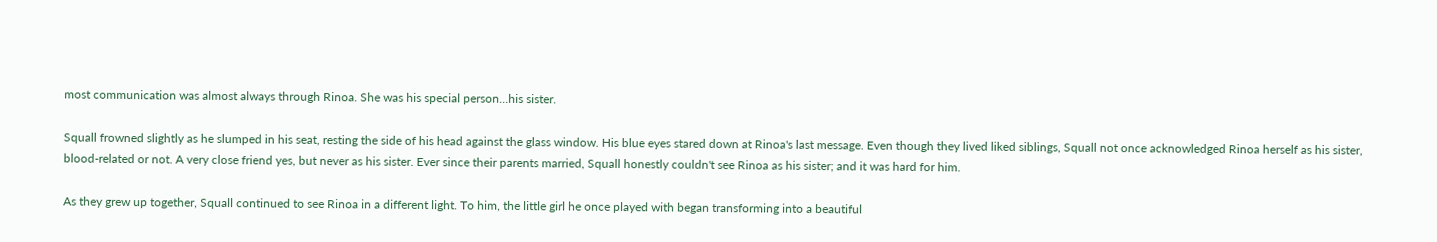most communication was almost always through Rinoa. She was his special person…his sister.

Squall frowned slightly as he slumped in his seat, resting the side of his head against the glass window. His blue eyes stared down at Rinoa's last message. Even though they lived liked siblings, Squall not once acknowledged Rinoa herself as his sister, blood-related or not. A very close friend yes, but never as his sister. Ever since their parents married, Squall honestly couldn't see Rinoa as his sister; and it was hard for him.

As they grew up together, Squall continued to see Rinoa in a different light. To him, the little girl he once played with began transforming into a beautiful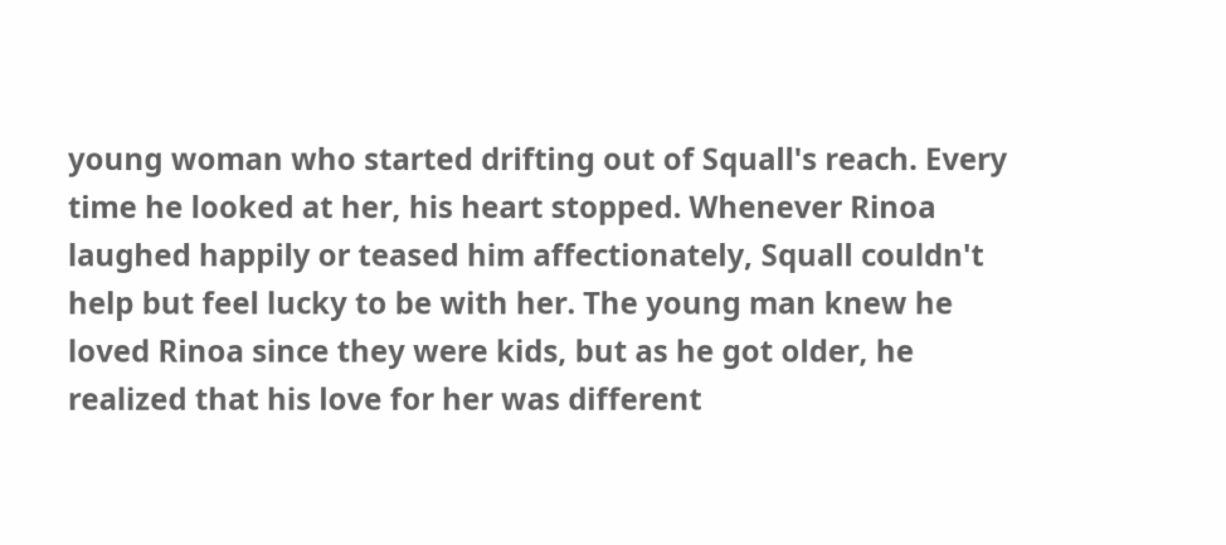young woman who started drifting out of Squall's reach. Every time he looked at her, his heart stopped. Whenever Rinoa laughed happily or teased him affectionately, Squall couldn't help but feel lucky to be with her. The young man knew he loved Rinoa since they were kids, but as he got older, he realized that his love for her was different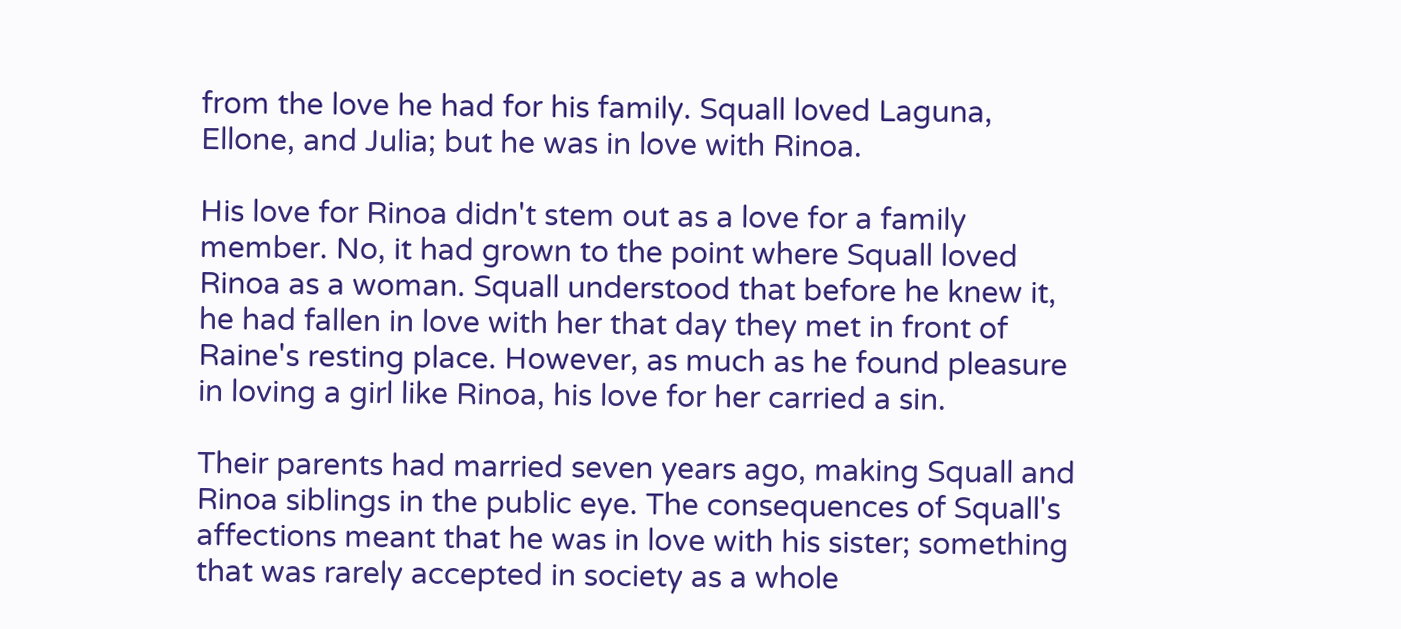from the love he had for his family. Squall loved Laguna, Ellone, and Julia; but he was in love with Rinoa.

His love for Rinoa didn't stem out as a love for a family member. No, it had grown to the point where Squall loved Rinoa as a woman. Squall understood that before he knew it, he had fallen in love with her that day they met in front of Raine's resting place. However, as much as he found pleasure in loving a girl like Rinoa, his love for her carried a sin.

Their parents had married seven years ago, making Squall and Rinoa siblings in the public eye. The consequences of Squall's affections meant that he was in love with his sister; something that was rarely accepted in society as a whole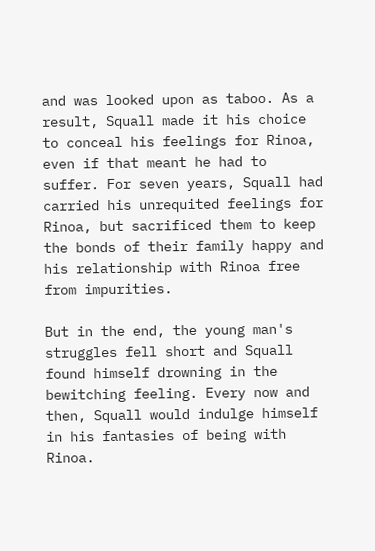and was looked upon as taboo. As a result, Squall made it his choice to conceal his feelings for Rinoa, even if that meant he had to suffer. For seven years, Squall had carried his unrequited feelings for Rinoa, but sacrificed them to keep the bonds of their family happy and his relationship with Rinoa free from impurities.

But in the end, the young man's struggles fell short and Squall found himself drowning in the bewitching feeling. Every now and then, Squall would indulge himself in his fantasies of being with Rinoa.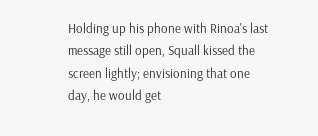Holding up his phone with Rinoa's last message still open, Squall kissed the screen lightly; envisioning that one day, he would get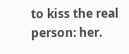to kiss the real person: her.